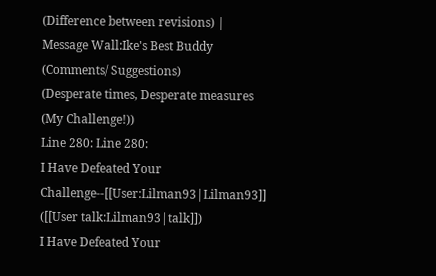(Difference between revisions) | Message Wall:Ike's Best Buddy
(Comments/ Suggestions)
(Desperate times, Desperate measures (My Challenge!))
Line 280: Line 280:
I Have Defeated Your Challenge--[[User:Lilman93|Lilman93]] ([[User talk:Lilman93|talk]])
I Have Defeated Your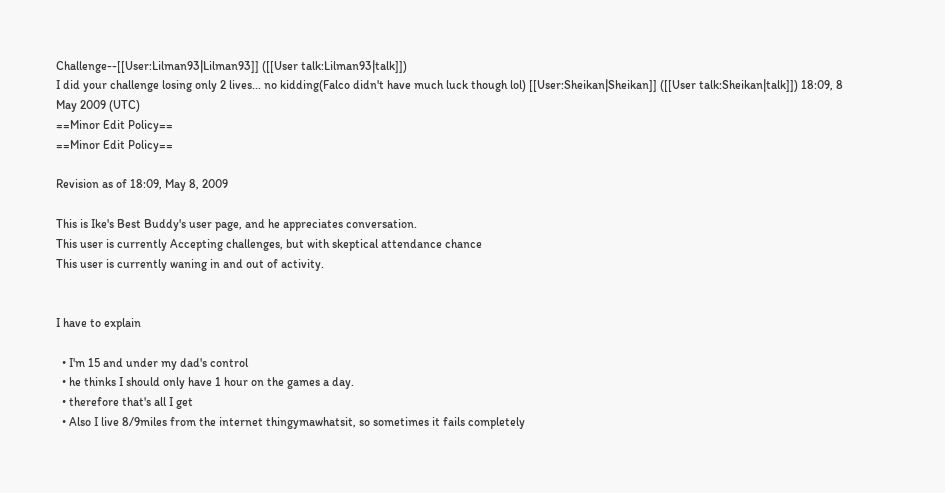Challenge--[[User:Lilman93|Lilman93]] ([[User talk:Lilman93|talk]])
I did your challenge losing only 2 lives... no kidding(Falco didn't have much luck though lol) [[User:Sheikan|Sheikan]] ([[User talk:Sheikan|talk]]) 18:09, 8 May 2009 (UTC)
==Minor Edit Policy==
==Minor Edit Policy==

Revision as of 18:09, May 8, 2009

This is Ike's Best Buddy's user page, and he appreciates conversation.
This user is currently Accepting challenges, but with skeptical attendance chance
This user is currently waning in and out of activity.


I have to explain

  • I'm 15 and under my dad's control
  • he thinks I should only have 1 hour on the games a day.
  • therefore that's all I get
  • Also I live 8/9miles from the internet thingymawhatsit, so sometimes it fails completely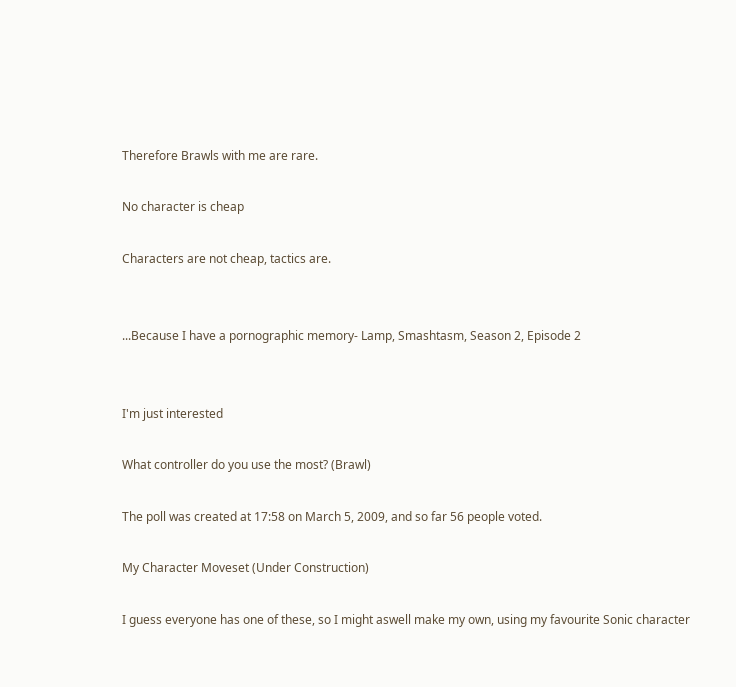Therefore Brawls with me are rare.

No character is cheap

Characters are not cheap, tactics are.


...Because I have a pornographic memory- Lamp, Smashtasm, Season 2, Episode 2


I'm just interested

What controller do you use the most? (Brawl)

The poll was created at 17:58 on March 5, 2009, and so far 56 people voted.

My Character Moveset (Under Construction)

I guess everyone has one of these, so I might aswell make my own, using my favourite Sonic character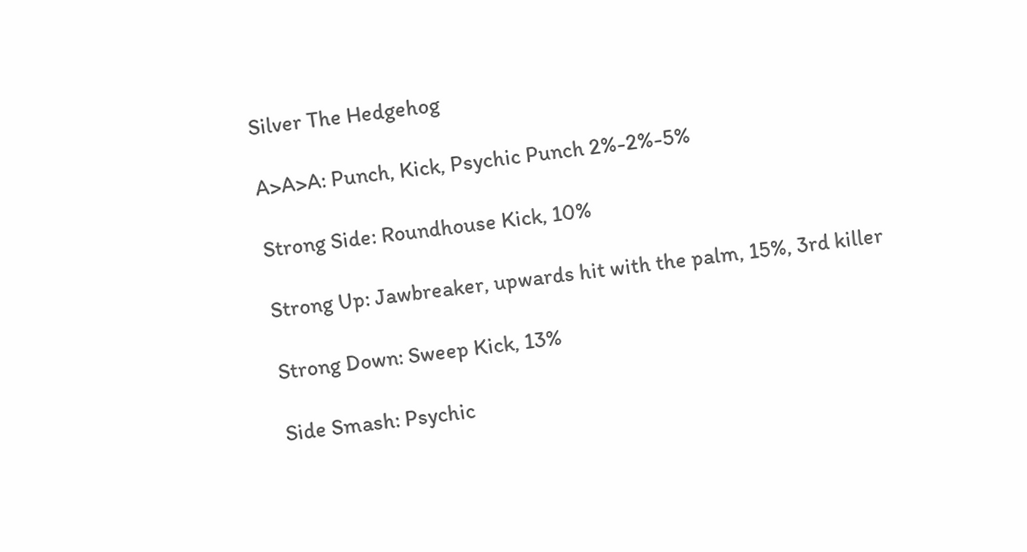Silver The Hedgehog

A>A>A: Punch, Kick, Psychic Punch 2%-2%-5%

Strong Side: Roundhouse Kick, 10%

Strong Up: Jawbreaker, upwards hit with the palm, 15%, 3rd killer

Strong Down: Sweep Kick, 13%

Side Smash: Psychic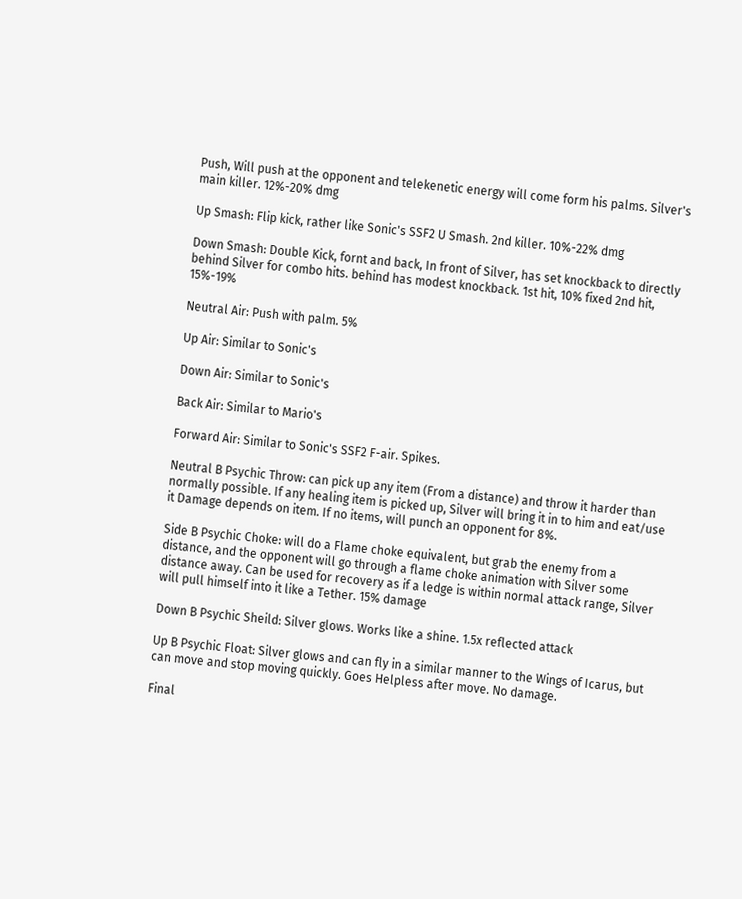Push, Will push at the opponent and telekenetic energy will come form his palms. Silver's main killer. 12%-20% dmg

Up Smash: Flip kick, rather like Sonic's SSF2 U Smash. 2nd killer. 10%-22% dmg

Down Smash: Double Kick, fornt and back, In front of Silver, has set knockback to directly behind Silver for combo hits. behind has modest knockback. 1st hit, 10% fixed 2nd hit, 15%-19%

Neutral Air: Push with palm. 5%

Up Air: Similar to Sonic's

Down Air: Similar to Sonic's

Back Air: Similar to Mario's

Forward Air: Similar to Sonic's SSF2 F-air. Spikes.

Neutral B Psychic Throw: can pick up any item (From a distance) and throw it harder than normally possible. If any healing item is picked up, Silver will bring it in to him and eat/use it Damage depends on item. If no items, will punch an opponent for 8%.

Side B Psychic Choke: will do a Flame choke equivalent, but grab the enemy from a distance, and the opponent will go through a flame choke animation with Silver some distance away. Can be used for recovery as if a ledge is within normal attack range, Silver will pull himself into it like a Tether. 15% damage

Down B Psychic Sheild: Silver glows. Works like a shine. 1.5x reflected attack

Up B Psychic Float: Silver glows and can fly in a similar manner to the Wings of Icarus, but can move and stop moving quickly. Goes Helpless after move. No damage.

Final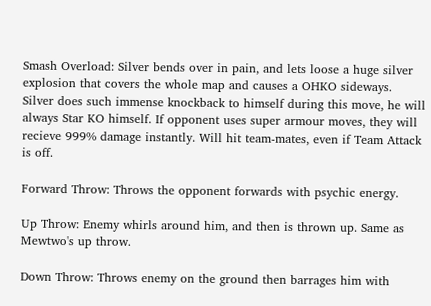Smash Overload: Silver bends over in pain, and lets loose a huge silver explosion that covers the whole map and causes a OHKO sideways. Silver does such immense knockback to himself during this move, he will always Star KO himself. If opponent uses super armour moves, they will recieve 999% damage instantly. Will hit team-mates, even if Team Attack is off.

Forward Throw: Throws the opponent forwards with psychic energy.

Up Throw: Enemy whirls around him, and then is thrown up. Same as Mewtwo's up throw.

Down Throw: Throws enemy on the ground then barrages him with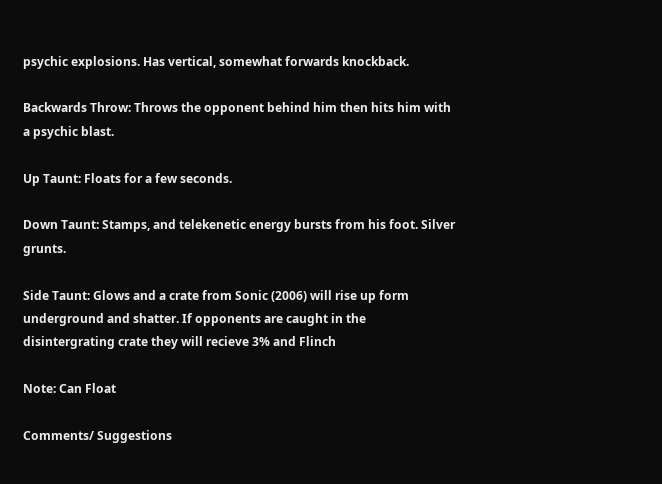psychic explosions. Has vertical, somewhat forwards knockback.

Backwards Throw: Throws the opponent behind him then hits him with a psychic blast.

Up Taunt: Floats for a few seconds.

Down Taunt: Stamps, and telekenetic energy bursts from his foot. Silver grunts.

Side Taunt: Glows and a crate from Sonic (2006) will rise up form underground and shatter. If opponents are caught in the disintergrating crate they will recieve 3% and Flinch

Note: Can Float

Comments/ Suggestions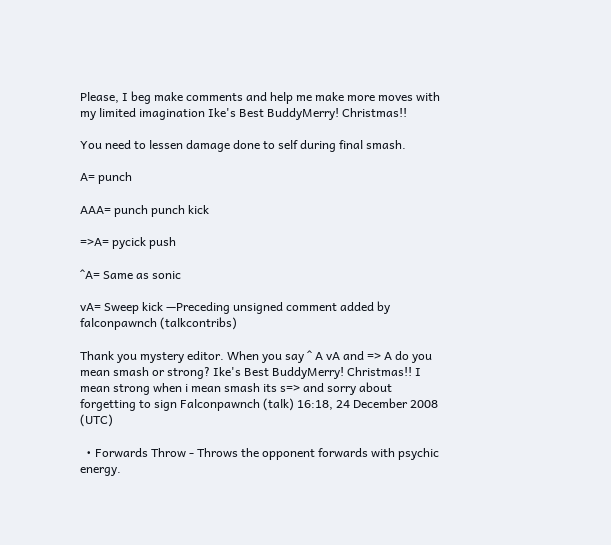Please, I beg make comments and help me make more moves with my limited imagination Ike's Best BuddyMerry! Christmas!!

You need to lessen damage done to self during final smash.

A= punch

AAA= punch punch kick

=>A= pycick push

^A= Same as sonic

vA= Sweep kick —Preceding unsigned comment added by falconpawnch (talkcontribs)

Thank you mystery editor. When you say ^ A vA and => A do you mean smash or strong? Ike's Best BuddyMerry! Christmas!! I mean strong when i mean smash its s=> and sorry about forgetting to sign Falconpawnch (talk) 16:18, 24 December 2008 (UTC)

  • Forwards Throw - Throws the opponent forwards with psychic energy.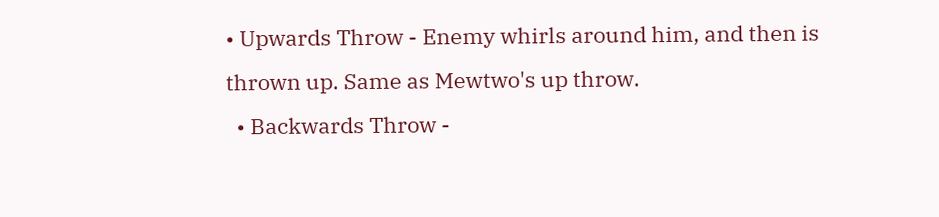• Upwards Throw - Enemy whirls around him, and then is thrown up. Same as Mewtwo's up throw.
  • Backwards Throw -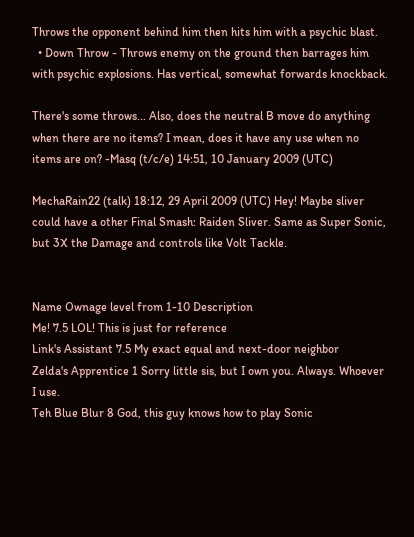Throws the opponent behind him then hits him with a psychic blast.
  • Down Throw - Throws enemy on the ground then barrages him with psychic explosions. Has vertical, somewhat forwards knockback.

There's some throws... Also, does the neutral B move do anything when there are no items? I mean, does it have any use when no items are on? -Masq (t/c/e) 14:51, 10 January 2009 (UTC)

MechaRain22 (talk) 18:12, 29 April 2009 (UTC) Hey! Maybe sliver could have a other Final Smash: Raiden Sliver. Same as Super Sonic, but 3X the Damage and controls like Volt Tackle.


Name Ownage level from 1-10 Description
Me! 7.5 LOL! This is just for reference
Link's Assistant 7.5 My exact equal and next-door neighbor
Zelda's Apprentice 1 Sorry little sis, but I own you. Always. Whoever I use.
Teh Blue Blur 8 God, this guy knows how to play Sonic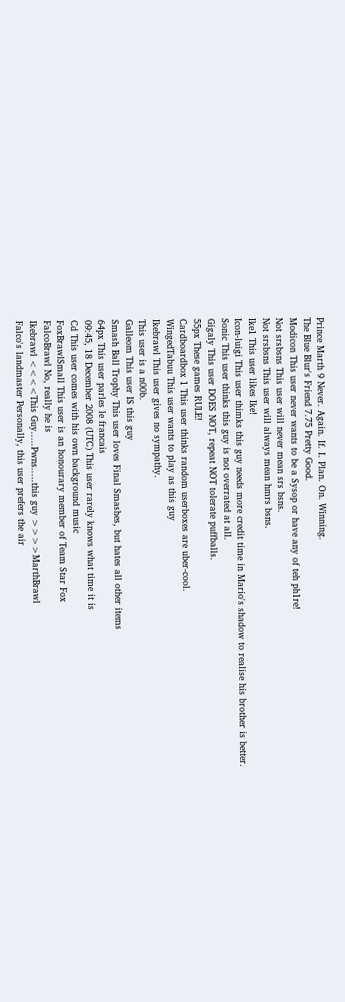Prince Marth 9 Never. Again. If. I. Plan. On. Winning.
The Blue Blur's Friend 7.75 Pretty Good.
Modicon This user never wants to be a Sysop or have any of teh ph1re!
Not srsbsns This user will never mean srs bsns.
Not srsbsns This user will always mean hmrs bsns.
Ike1 This user likes Ike!
Icon-luigi This user thimks this guy needs more credit time in Mario's shadow to realise his brother is better.
Sonic This user thinks this guy is not overrated at all.
Gigaly This user DOES NOT, repeat NOT tolerate puffballs.
55px These games RULE!
Cardboardbox 1 This user thinks random userboxes are uber-cool.
WingedTabuu This user wants to play as this guy
Ikebrawl This user gives no sympathy.
This user is a n00b.
Galleom This user IS this guy
Smash Ball Trophy This user loves Final Smashes, but hates all other items
64px This user parles le francais
09:45, 18 December 2008 (UTC) This user rarely knows what time it is
Cd This user comes with his own background music
FoxBrawlSmall This user is an honourary member of Team Star Fox
FalcoBrawl No, really he is
Ikebrawl <<<<This Guy.....Pwns.....this guy >>>>MarthBrawl
Falco's landmaster Personally, this user prefers the air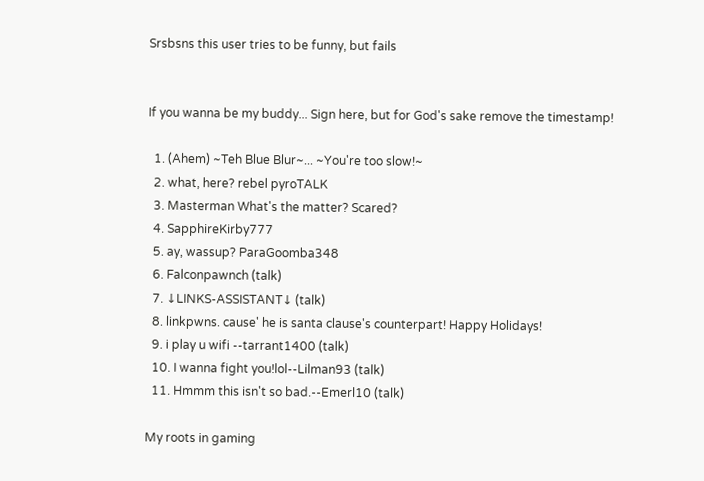Srsbsns this user tries to be funny, but fails


If you wanna be my buddy... Sign here, but for God's sake remove the timestamp!

  1. (Ahem) ~Teh Blue Blur~... ~You're too slow!~
  2. what, here? rebel pyroTALK
  3. Masterman What's the matter? Scared?
  4. SapphireKirby777
  5. ay, wassup? ParaGoomba348
  6. Falconpawnch (talk)
  7. ↓LINKS-ASSISTANT↓ (talk)
  8. linkpwns. cause' he is santa clause's counterpart! Happy Holidays!
  9. i play u wifi --tarrant1400 (talk)
  10. I wanna fight you!lol--Lilman93 (talk)
  11. Hmmm this isn't so bad.--Emerl10 (talk)

My roots in gaming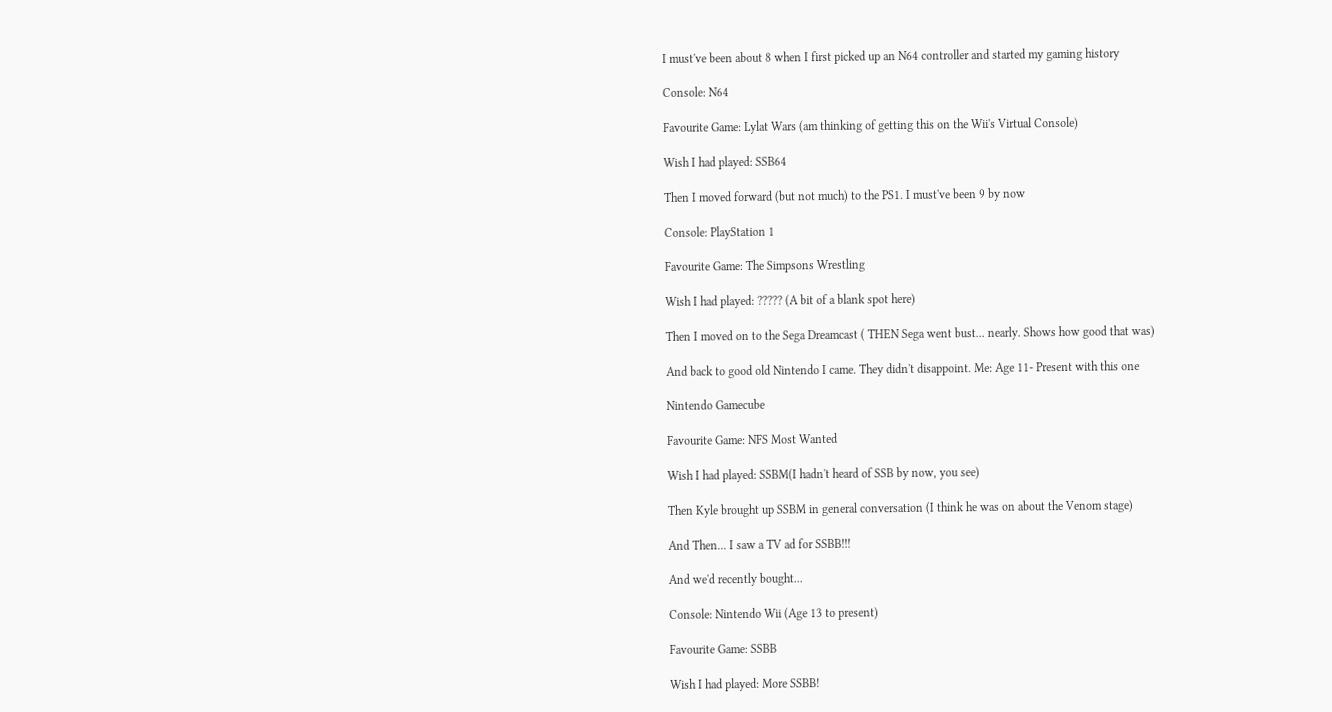I must've been about 8 when I first picked up an N64 controller and started my gaming history

Console: N64

Favourite Game: Lylat Wars (am thinking of getting this on the Wii's Virtual Console)

Wish I had played: SSB64

Then I moved forward (but not much) to the PS1. I must've been 9 by now

Console: PlayStation 1

Favourite Game: The Simpsons Wrestling

Wish I had played: ????? (A bit of a blank spot here)

Then I moved on to the Sega Dreamcast ( THEN Sega went bust... nearly. Shows how good that was)

And back to good old Nintendo I came. They didn't disappoint. Me: Age 11- Present with this one

Nintendo Gamecube

Favourite Game: NFS Most Wanted

Wish I had played: SSBM(I hadn't heard of SSB by now, you see)

Then Kyle brought up SSBM in general conversation (I think he was on about the Venom stage)

And Then... I saw a TV ad for SSBB!!!

And we'd recently bought...

Console: Nintendo Wii (Age 13 to present)

Favourite Game: SSBB

Wish I had played: More SSBB!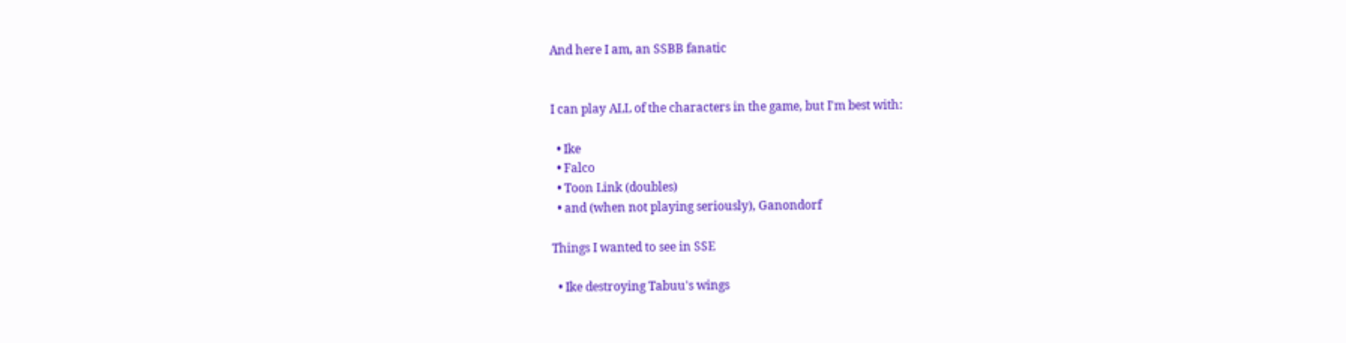And here I am, an SSBB fanatic


I can play ALL of the characters in the game, but I'm best with:

  • Ike
  • Falco
  • Toon Link (doubles)
  • and (when not playing seriously), Ganondorf

Things I wanted to see in SSE

  • Ike destroying Tabuu's wings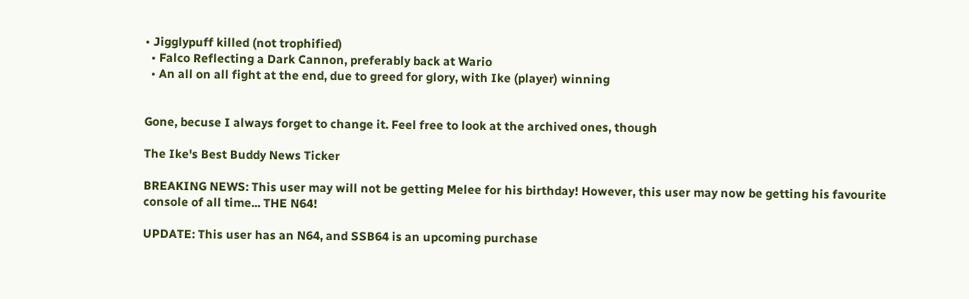• Jigglypuff killed (not trophified)
  • Falco Reflecting a Dark Cannon, preferably back at Wario
  • An all on all fight at the end, due to greed for glory, with Ike (player) winning


Gone, becuse I always forget to change it. Feel free to look at the archived ones, though

The Ike's Best Buddy News Ticker

BREAKING NEWS: This user may will not be getting Melee for his birthday! However, this user may now be getting his favourite console of all time... THE N64!

UPDATE: This user has an N64, and SSB64 is an upcoming purchase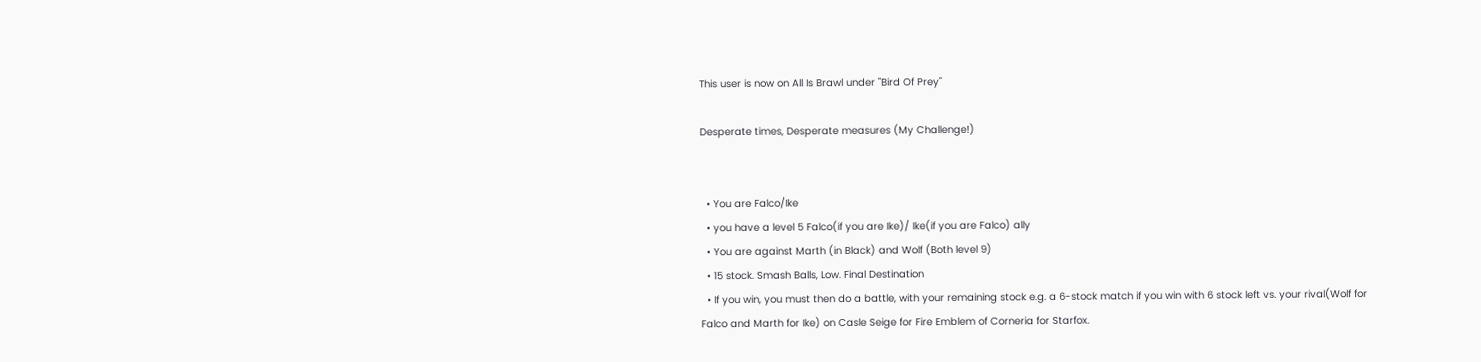This user is now on All Is Brawl under "Bird Of Prey"

Desperate times, Desperate measures (My Challenge!)


  • You are Falco/Ike
  • you have a level 5 Falco(if you are Ike)/ Ike(if you are Falco) ally
  • You are against Marth (in Black) and Wolf (Both level 9)
  • 15 stock. Smash Balls, Low. Final Destination
  • If you win, you must then do a battle, with your remaining stock e.g. a 6-stock match if you win with 6 stock left vs. your rival(Wolf for Falco and Marth for Ike) on Casle Seige for Fire Emblem of Corneria for Starfox.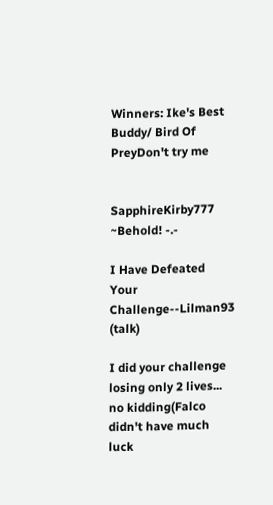Winners: Ike's Best Buddy/ Bird Of PreyDon't try me


SapphireKirby777 ~Behold! -.-

I Have Defeated Your Challenge--Lilman93 (talk)

I did your challenge losing only 2 lives... no kidding(Falco didn't have much luck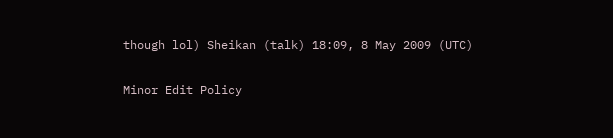though lol) Sheikan (talk) 18:09, 8 May 2009 (UTC)

Minor Edit Policy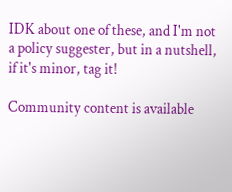IDK about one of these, and I'm not a policy suggester, but in a nutshell, if it's minor, tag it!

Community content is available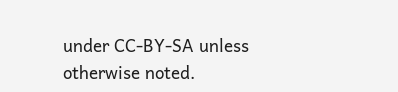under CC-BY-SA unless otherwise noted.